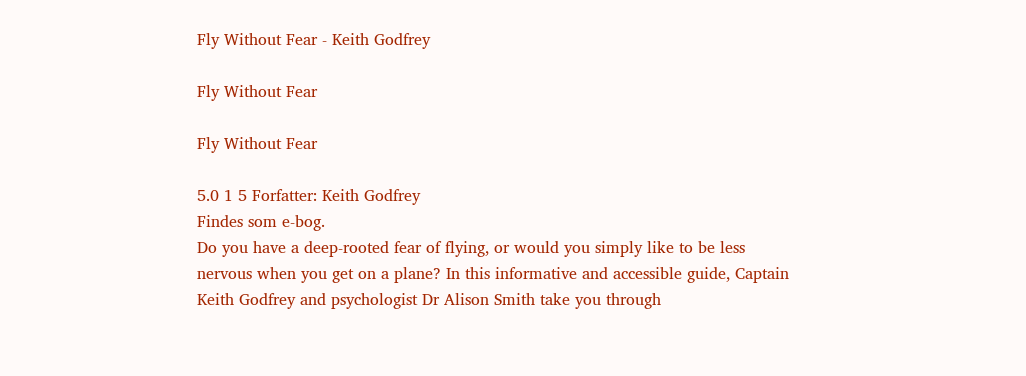Fly Without Fear - Keith Godfrey

Fly Without Fear

Fly Without Fear

5.0 1 5 Forfatter: Keith Godfrey
Findes som e-bog.
Do you have a deep-rooted fear of flying, or would you simply like to be less nervous when you get on a plane? In this informative and accessible guide, Captain Keith Godfrey and psychologist Dr Alison Smith take you through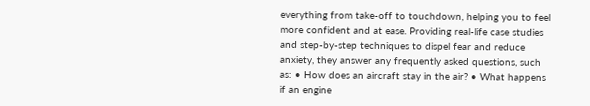everything from take-off to touchdown, helping you to feel more confident and at ease. Providing real-life case studies and step-by-step techniques to dispel fear and reduce anxiety, they answer any frequently asked questions, such as: • How does an aircraft stay in the air? • What happens if an engine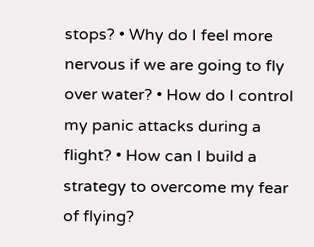stops? • Why do I feel more nervous if we are going to fly over water? • How do I control my panic attacks during a flight? • How can I build a strategy to overcome my fear of flying?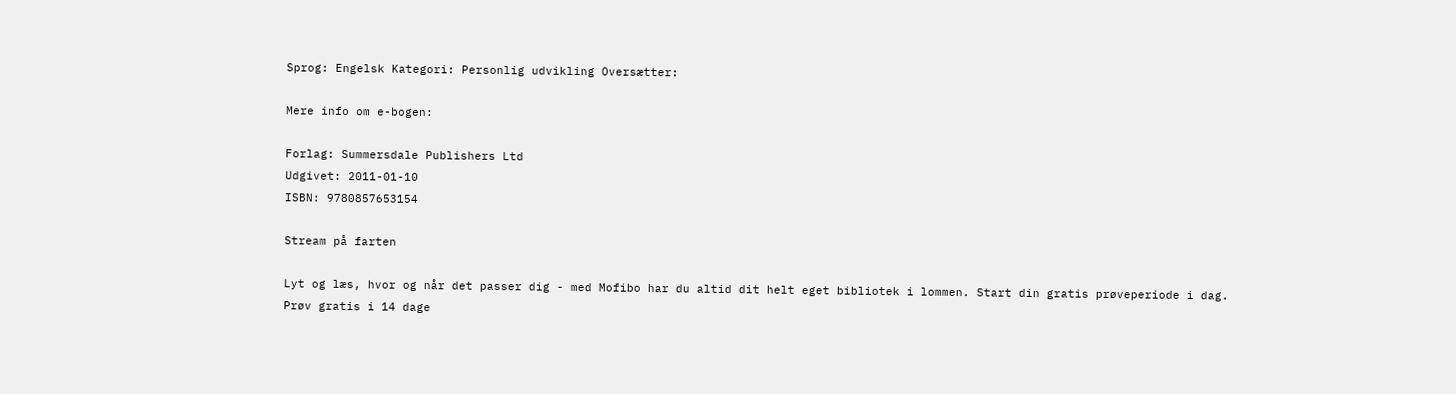Sprog: Engelsk Kategori: Personlig udvikling Oversætter:

Mere info om e-bogen:

Forlag: Summersdale Publishers Ltd
Udgivet: 2011-01-10
ISBN: 9780857653154

Stream på farten

Lyt og læs, hvor og når det passer dig - med Mofibo har du altid dit helt eget bibliotek i lommen. Start din gratis prøveperiode i dag.
Prøv gratis i 14 dage